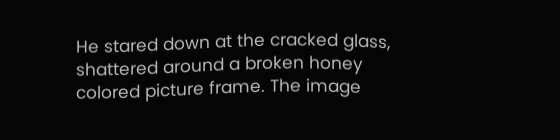He stared down at the cracked glass, shattered around a broken honey colored picture frame. The image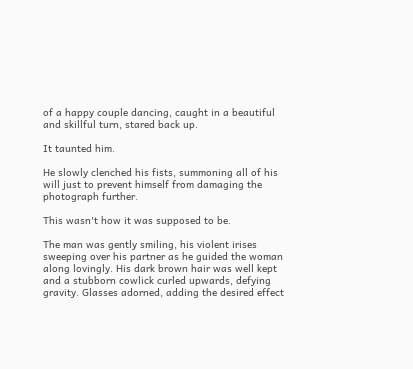of a happy couple dancing, caught in a beautiful and skillful turn, stared back up.

It taunted him.

He slowly clenched his fists, summoning all of his will just to prevent himself from damaging the photograph further.

This wasn't how it was supposed to be.

The man was gently smiling, his violent irises sweeping over his partner as he guided the woman along lovingly. His dark brown hair was well kept and a stubborn cowlick curled upwards, defying gravity. Glasses adorned, adding the desired effect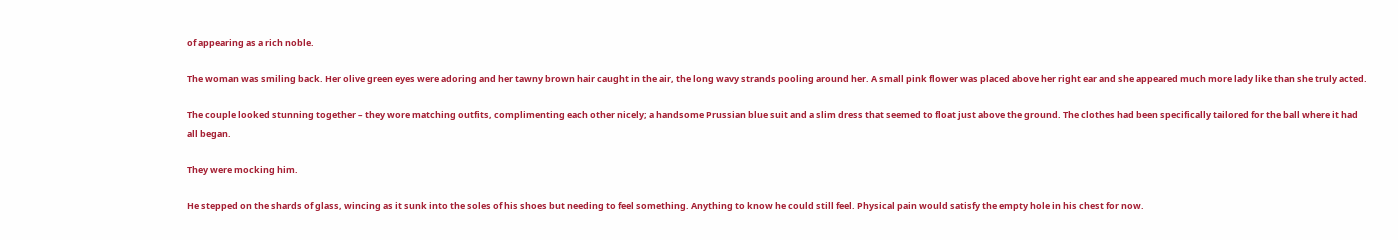of appearing as a rich noble.

The woman was smiling back. Her olive green eyes were adoring and her tawny brown hair caught in the air, the long wavy strands pooling around her. A small pink flower was placed above her right ear and she appeared much more lady like than she truly acted.

The couple looked stunning together – they wore matching outfits, complimenting each other nicely; a handsome Prussian blue suit and a slim dress that seemed to float just above the ground. The clothes had been specifically tailored for the ball where it had all began.

They were mocking him.

He stepped on the shards of glass, wincing as it sunk into the soles of his shoes but needing to feel something. Anything to know he could still feel. Physical pain would satisfy the empty hole in his chest for now.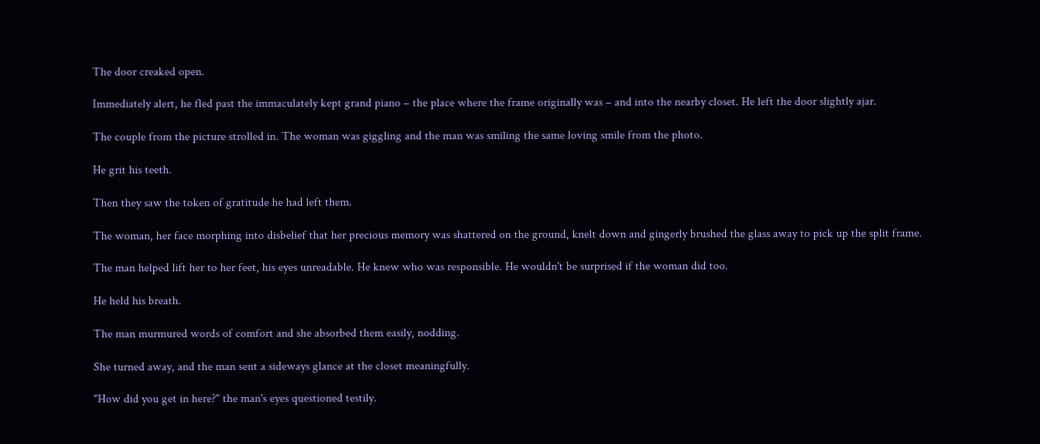The door creaked open.

Immediately alert, he fled past the immaculately kept grand piano – the place where the frame originally was – and into the nearby closet. He left the door slightly ajar.

The couple from the picture strolled in. The woman was giggling and the man was smiling the same loving smile from the photo.

He grit his teeth.

Then they saw the token of gratitude he had left them.

The woman, her face morphing into disbelief that her precious memory was shattered on the ground, knelt down and gingerly brushed the glass away to pick up the split frame.

The man helped lift her to her feet, his eyes unreadable. He knew who was responsible. He wouldn't be surprised if the woman did too.

He held his breath.

The man murmured words of comfort and she absorbed them easily, nodding.

She turned away, and the man sent a sideways glance at the closet meaningfully.

"How did you get in here?" the man's eyes questioned testily.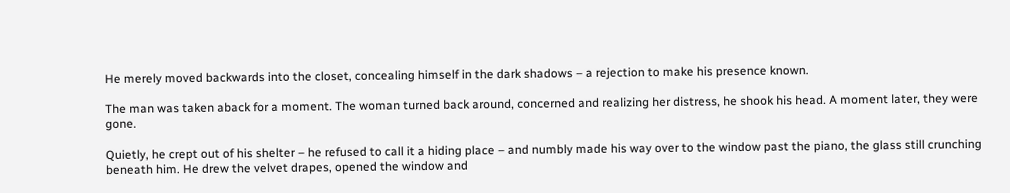He merely moved backwards into the closet, concealing himself in the dark shadows – a rejection to make his presence known.

The man was taken aback for a moment. The woman turned back around, concerned and realizing her distress, he shook his head. A moment later, they were gone.

Quietly, he crept out of his shelter – he refused to call it a hiding place – and numbly made his way over to the window past the piano, the glass still crunching beneath him. He drew the velvet drapes, opened the window and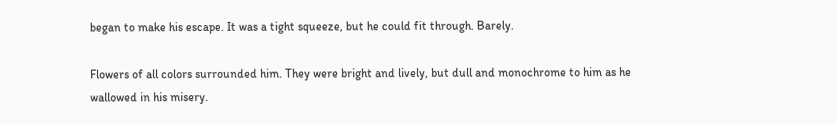began to make his escape. It was a tight squeeze, but he could fit through. Barely.

Flowers of all colors surrounded him. They were bright and lively, but dull and monochrome to him as he wallowed in his misery.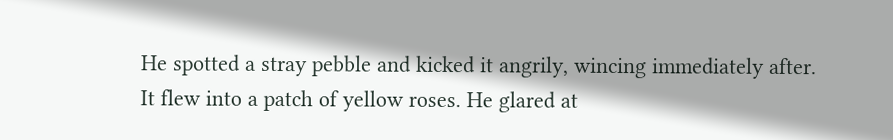He spotted a stray pebble and kicked it angrily, wincing immediately after. It flew into a patch of yellow roses. He glared at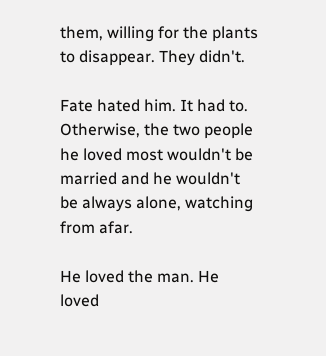them, willing for the plants to disappear. They didn't.

Fate hated him. It had to. Otherwise, the two people he loved most wouldn't be married and he wouldn't be always alone, watching from afar.

He loved the man. He loved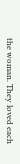the woman. They loved each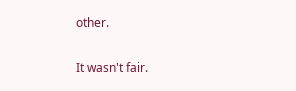other.

It wasn't fair.